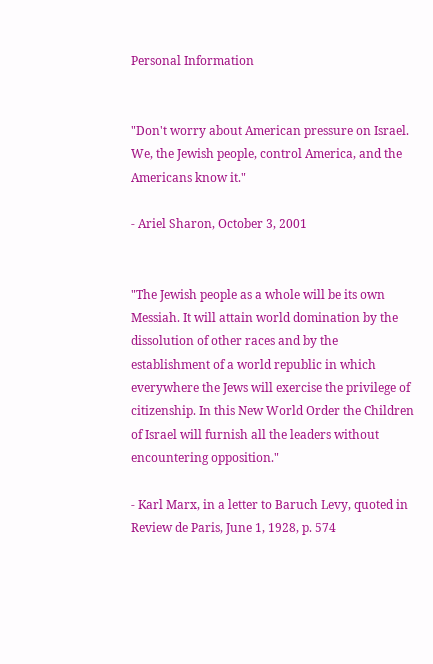Personal Information


"Don't worry about American pressure on Israel. We, the Jewish people, control America, and the Americans know it."

- Ariel Sharon, October 3, 2001


"The Jewish people as a whole will be its own Messiah. It will attain world domination by the dissolution of other races and by the establishment of a world republic in which everywhere the Jews will exercise the privilege of citizenship. In this New World Order the Children of Israel will furnish all the leaders without encountering opposition."

- Karl Marx, in a letter to Baruch Levy, quoted in Review de Paris, June 1, 1928, p. 574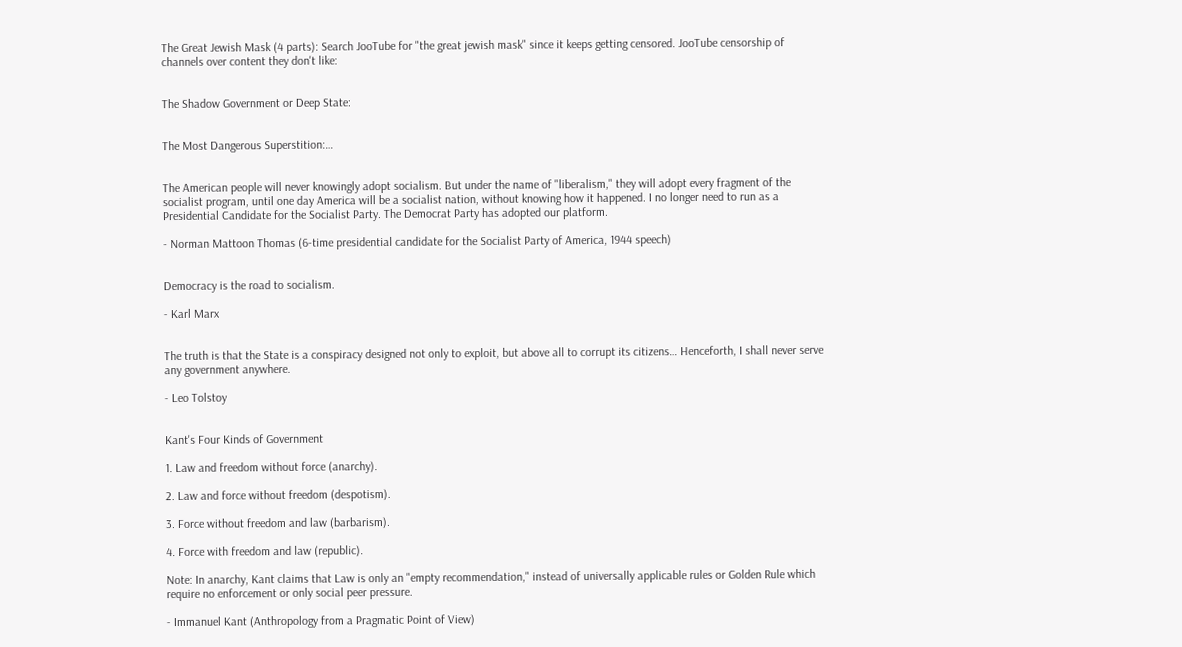The Great Jewish Mask (4 parts): Search JooTube for "the great jewish mask" since it keeps getting censored. JooTube censorship of channels over content they don't like:


The Shadow Government or Deep State:


The Most Dangerous Superstition:…


The American people will never knowingly adopt socialism. But under the name of "liberalism," they will adopt every fragment of the socialist program, until one day America will be a socialist nation, without knowing how it happened. I no longer need to run as a Presidential Candidate for the Socialist Party. The Democrat Party has adopted our platform.

- Norman Mattoon Thomas (6-time presidential candidate for the Socialist Party of America, 1944 speech)


Democracy is the road to socialism.

- Karl Marx


The truth is that the State is a conspiracy designed not only to exploit, but above all to corrupt its citizens… Henceforth, I shall never serve any government anywhere.

- Leo Tolstoy


Kant's Four Kinds of Government

1. Law and freedom without force (anarchy).

2. Law and force without freedom (despotism).

3. Force without freedom and law (barbarism).

4. Force with freedom and law (republic).

Note: In anarchy, Kant claims that Law is only an "empty recommendation," instead of universally applicable rules or Golden Rule which require no enforcement or only social peer pressure.

- Immanuel Kant (Anthropology from a Pragmatic Point of View)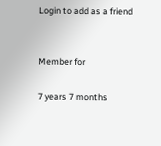Login to add as a friend


Member for

7 years 7 months